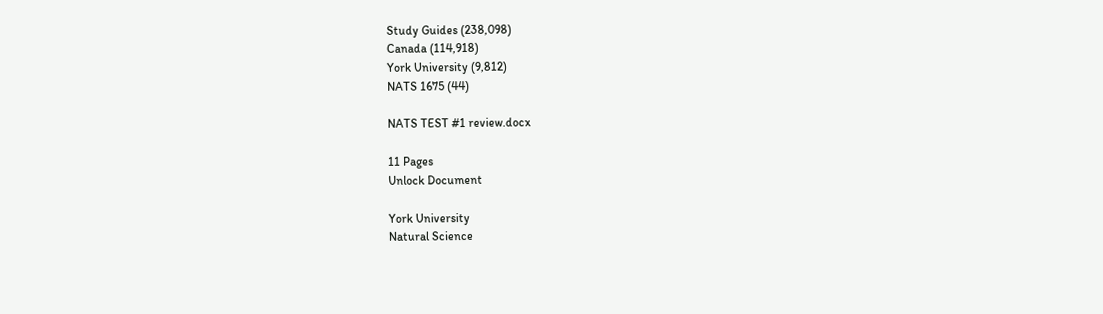Study Guides (238,098)
Canada (114,918)
York University (9,812)
NATS 1675 (44)

NATS TEST #1 review.docx

11 Pages
Unlock Document

York University
Natural Science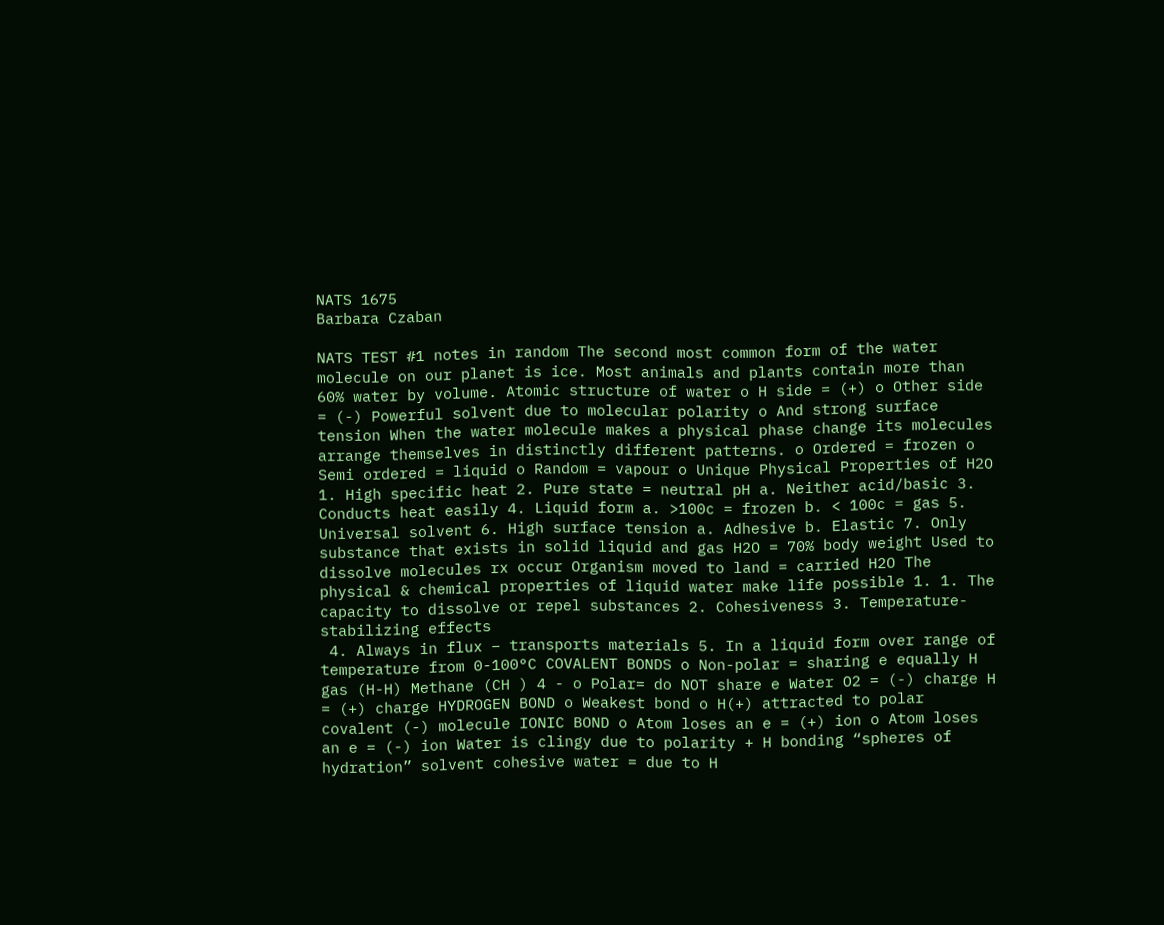NATS 1675
Barbara Czaban

NATS TEST #1 notes in random The second most common form of the water molecule on our planet is ice. Most animals and plants contain more than 60% water by volume. Atomic structure of water o H side = (+) o Other side = (-) Powerful solvent due to molecular polarity o And strong surface tension When the water molecule makes a physical phase change its molecules arrange themselves in distinctly different patterns. o Ordered = frozen o Semi ordered = liquid o Random = vapour o Unique Physical Properties of H2O 1. High specific heat 2. Pure state = neutral pH a. Neither acid/basic 3. Conducts heat easily 4. Liquid form a. >100c = frozen b. < 100c = gas 5. Universal solvent 6. High surface tension a. Adhesive b. Elastic 7. Only substance that exists in solid liquid and gas H2O = 70% body weight Used to dissolve molecules rx occur Organism moved to land = carried H2O The physical & chemical properties of liquid water make life possible 1. 1. The capacity to dissolve or repel substances 2. Cohesiveness 3. Temperature-stabilizing effects
 4. Always in flux – transports materials 5. In a liquid form over range of temperature from 0-100°C COVALENT BONDS o Non-polar = sharing e equally H gas (H-H) Methane (CH ) 4 - o Polar= do NOT share e Water O2 = (-) charge H = (+) charge HYDROGEN BOND o Weakest bond o H(+) attracted to polar covalent (-) molecule IONIC BOND o Atom loses an e = (+) ion o Atom loses an e = (-) ion Water is clingy due to polarity + H bonding “spheres of hydration” solvent cohesive water = due to H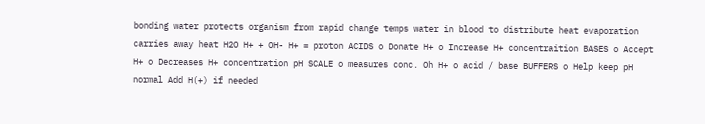bonding water protects organism from rapid change temps water in blood to distribute heat evaporation carries away heat H2O H+ + OH- H+ = proton ACIDS o Donate H+ o Increase H+ concentraition BASES o Accept H+ o Decreases H+ concentration pH SCALE o measures conc. Oh H+ o acid / base BUFFERS o Help keep pH normal Add H(+) if needed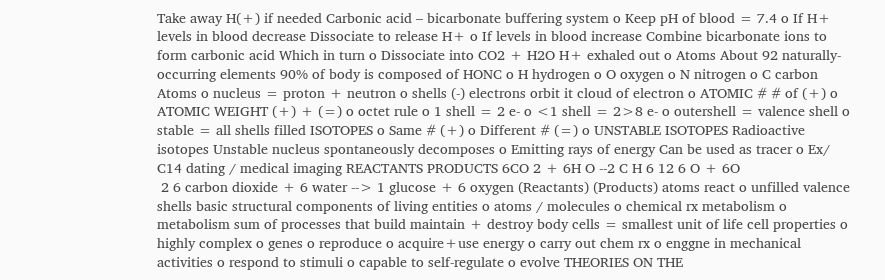Take away H(+) if needed Carbonic acid – bicarbonate buffering system o Keep pH of blood = 7.4 o If H+ levels in blood decrease Dissociate to release H+ o If levels in blood increase Combine bicarbonate ions to form carbonic acid Which in turn o Dissociate into CO2 + H2O H+ exhaled out o Atoms About 92 naturally-occurring elements 90% of body is composed of HONC o H hydrogen o O oxygen o N nitrogen o C carbon Atoms o nucleus = proton + neutron o shells (-) electrons orbit it cloud of electron o ATOMIC # # of (+) o ATOMIC WEIGHT (+) + (=) o octet rule o 1 shell = 2 e- o <1 shell = 2>8 e- o outershell = valence shell o stable = all shells filled ISOTOPES o Same # (+) o Different # (=) o UNSTABLE ISOTOPES Radioactive isotopes Unstable nucleus spontaneously decomposes o Emitting rays of energy Can be used as tracer o Ex/ C14 dating / medical imaging REACTANTS PRODUCTS 6CO 2 + 6H O --2 C H 6 12 6 O + 6O
 2 6 carbon dioxide + 6 water --> 1 glucose + 6 oxygen (Reactants) (Products) atoms react o unfilled valence shells basic structural components of living entities o atoms / molecules o chemical rx metabolism o metabolism sum of processes that build maintain + destroy body cells = smallest unit of life cell properties o highly complex o genes o reproduce o acquire+use energy o carry out chem rx o enggne in mechanical activities o respond to stimuli o capable to self-regulate o evolve THEORIES ON THE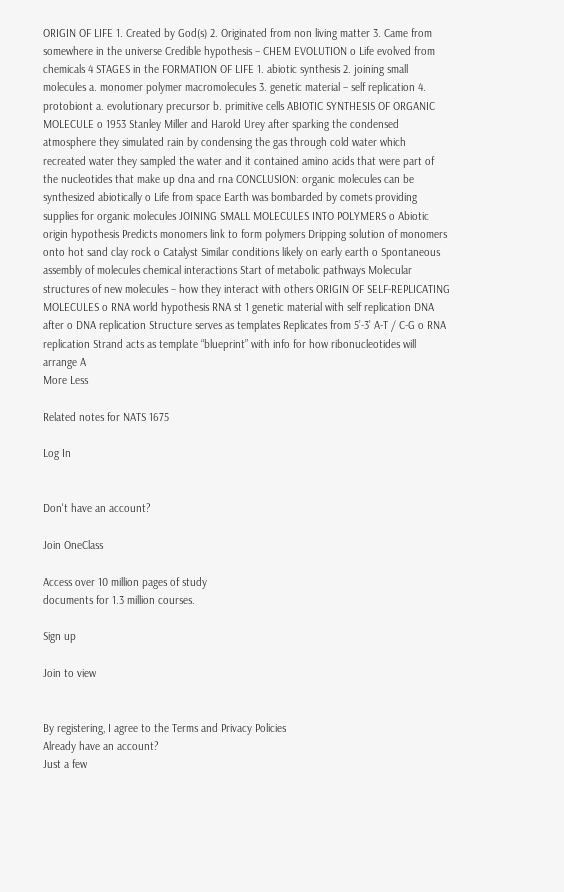ORIGIN OF LIFE 1. Created by God(s) 2. Originated from non living matter 3. Came from somewhere in the universe Credible hypothesis – CHEM EVOLUTION o Life evolved from chemicals 4 STAGES in the FORMATION OF LIFE 1. abiotic synthesis 2. joining small molecules a. monomer polymer macromolecules 3. genetic material – self replication 4. protobiont a. evolutionary precursor b. primitive cells ABIOTIC SYNTHESIS OF ORGANIC MOLECULE o 1953 Stanley Miller and Harold Urey after sparking the condensed atmosphere they simulated rain by condensing the gas through cold water which recreated water they sampled the water and it contained amino acids that were part of the nucleotides that make up dna and rna CONCLUSION: organic molecules can be synthesized abiotically o Life from space Earth was bombarded by comets providing supplies for organic molecules JOINING SMALL MOLECULES INTO POLYMERS o Abiotic origin hypothesis Predicts monomers link to form polymers Dripping solution of monomers onto hot sand clay rock o Catalyst Similar conditions likely on early earth o Spontaneous assembly of molecules chemical interactions Start of metabolic pathways Molecular structures of new molecules – how they interact with others ORIGIN OF SELF-REPLICATING MOLECULES o RNA world hypothesis RNA st 1 genetic material with self replication DNA after o DNA replication Structure serves as templates Replicates from 5’-3’ A-T / C-G o RNA replication Strand acts as template “blueprint” with info for how ribonucleotides will arrange A
More Less

Related notes for NATS 1675

Log In


Don't have an account?

Join OneClass

Access over 10 million pages of study
documents for 1.3 million courses.

Sign up

Join to view


By registering, I agree to the Terms and Privacy Policies
Already have an account?
Just a few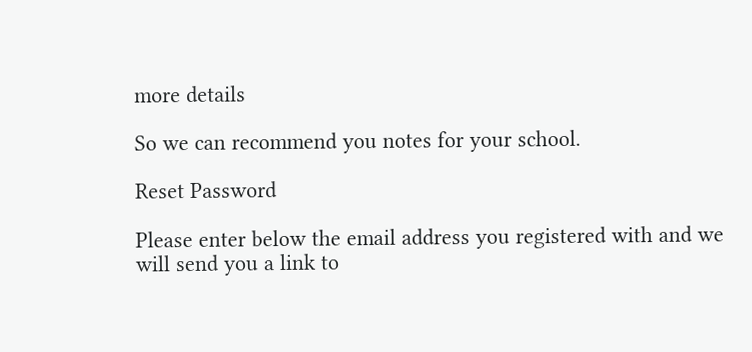more details

So we can recommend you notes for your school.

Reset Password

Please enter below the email address you registered with and we will send you a link to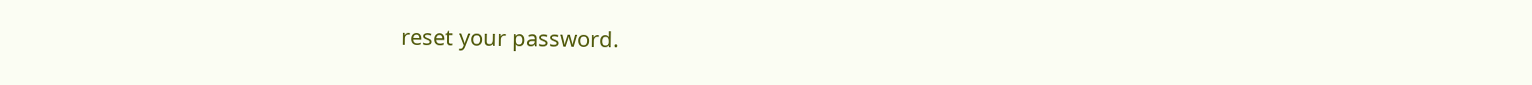reset your password.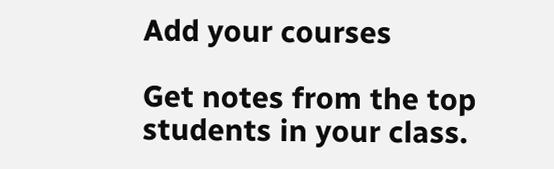Add your courses

Get notes from the top students in your class.